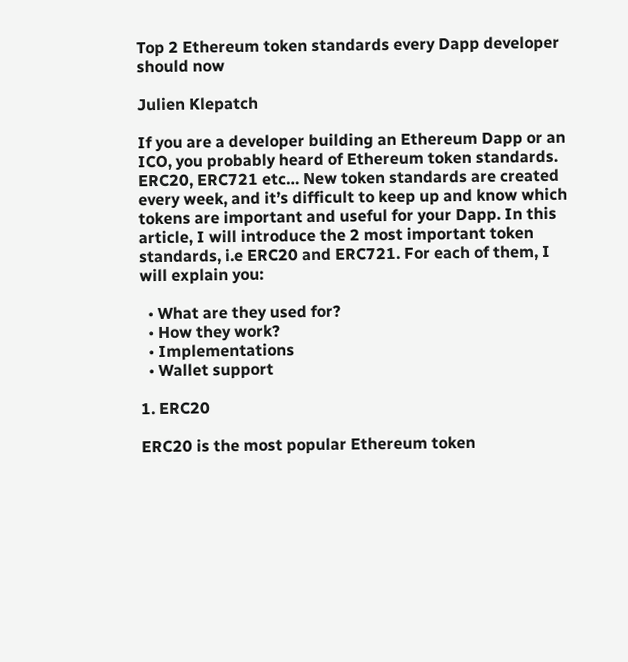Top 2 Ethereum token standards every Dapp developer should now

Julien Klepatch

If you are a developer building an Ethereum Dapp or an ICO, you probably heard of Ethereum token standards. ERC20, ERC721 etc… New token standards are created every week, and it’s difficult to keep up and know which tokens are important and useful for your Dapp. In this article, I will introduce the 2 most important token standards, i.e ERC20 and ERC721. For each of them, I will explain you:

  • What are they used for?
  • How they work?
  • Implementations
  • Wallet support

1. ERC20

ERC20 is the most popular Ethereum token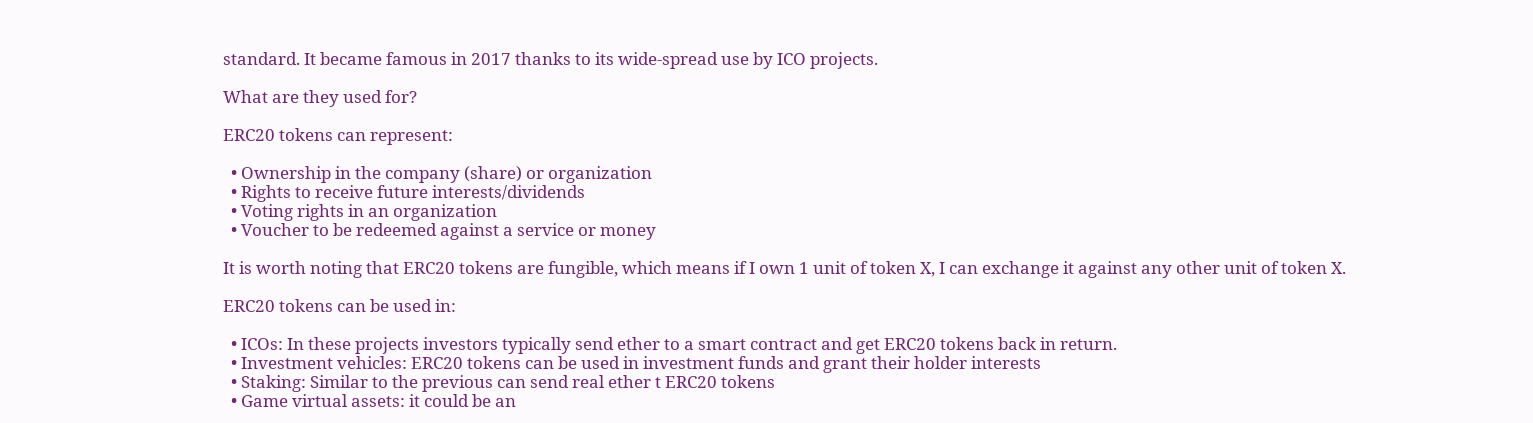standard. It became famous in 2017 thanks to its wide-spread use by ICO projects.

What are they used for?

ERC20 tokens can represent:

  • Ownership in the company (share) or organization
  • Rights to receive future interests/dividends
  • Voting rights in an organization
  • Voucher to be redeemed against a service or money

It is worth noting that ERC20 tokens are fungible, which means if I own 1 unit of token X, I can exchange it against any other unit of token X.

ERC20 tokens can be used in:

  • ICOs: In these projects investors typically send ether to a smart contract and get ERC20 tokens back in return.
  • Investment vehicles: ERC20 tokens can be used in investment funds and grant their holder interests
  • Staking: Similar to the previous can send real ether t ERC20 tokens
  • Game virtual assets: it could be an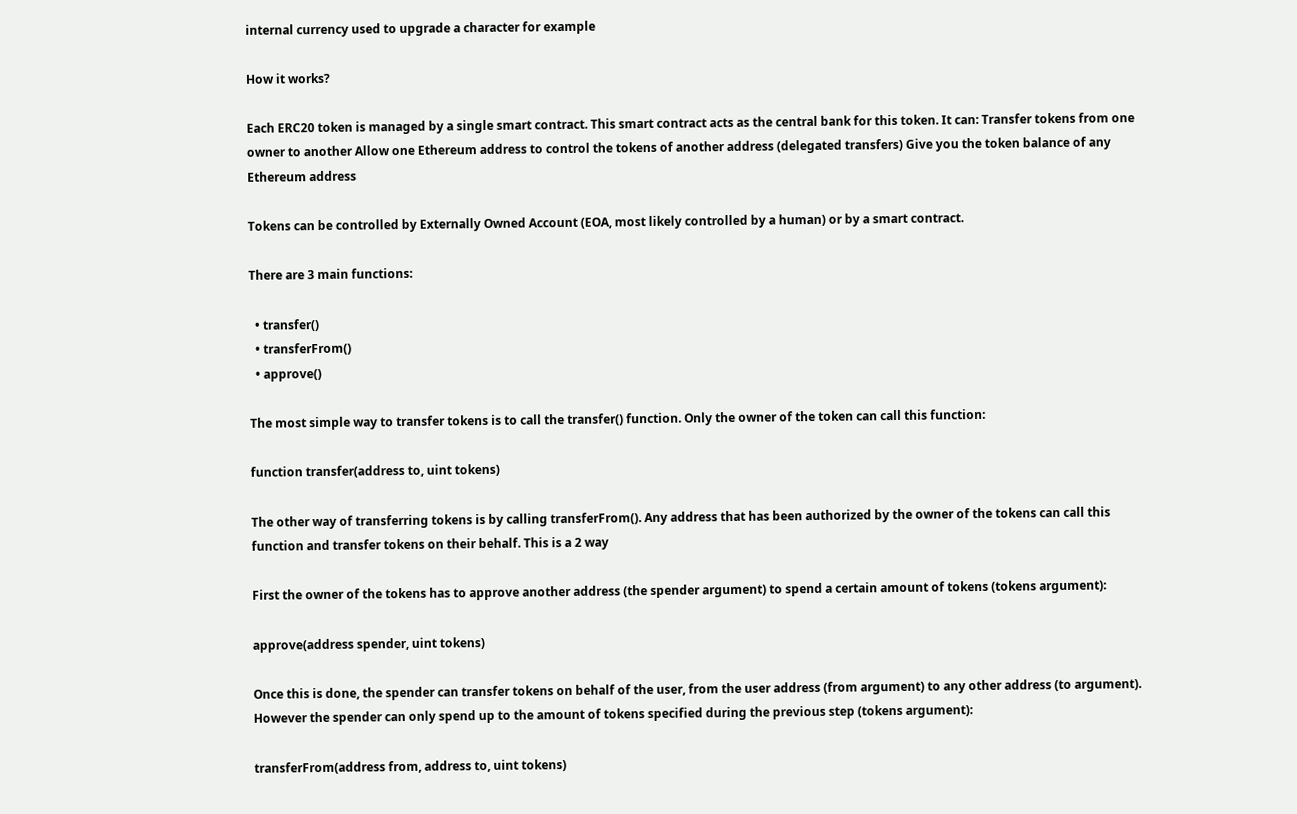internal currency used to upgrade a character for example

How it works?

Each ERC20 token is managed by a single smart contract. This smart contract acts as the central bank for this token. It can: Transfer tokens from one owner to another Allow one Ethereum address to control the tokens of another address (delegated transfers) Give you the token balance of any Ethereum address

Tokens can be controlled by Externally Owned Account (EOA, most likely controlled by a human) or by a smart contract.

There are 3 main functions:

  • transfer()
  • transferFrom()
  • approve()

The most simple way to transfer tokens is to call the transfer() function. Only the owner of the token can call this function:

function transfer(address to, uint tokens)

The other way of transferring tokens is by calling transferFrom(). Any address that has been authorized by the owner of the tokens can call this function and transfer tokens on their behalf. This is a 2 way

First the owner of the tokens has to approve another address (the spender argument) to spend a certain amount of tokens (tokens argument):

approve(address spender, uint tokens)

Once this is done, the spender can transfer tokens on behalf of the user, from the user address (from argument) to any other address (to argument). However the spender can only spend up to the amount of tokens specified during the previous step (tokens argument):

transferFrom(address from, address to, uint tokens)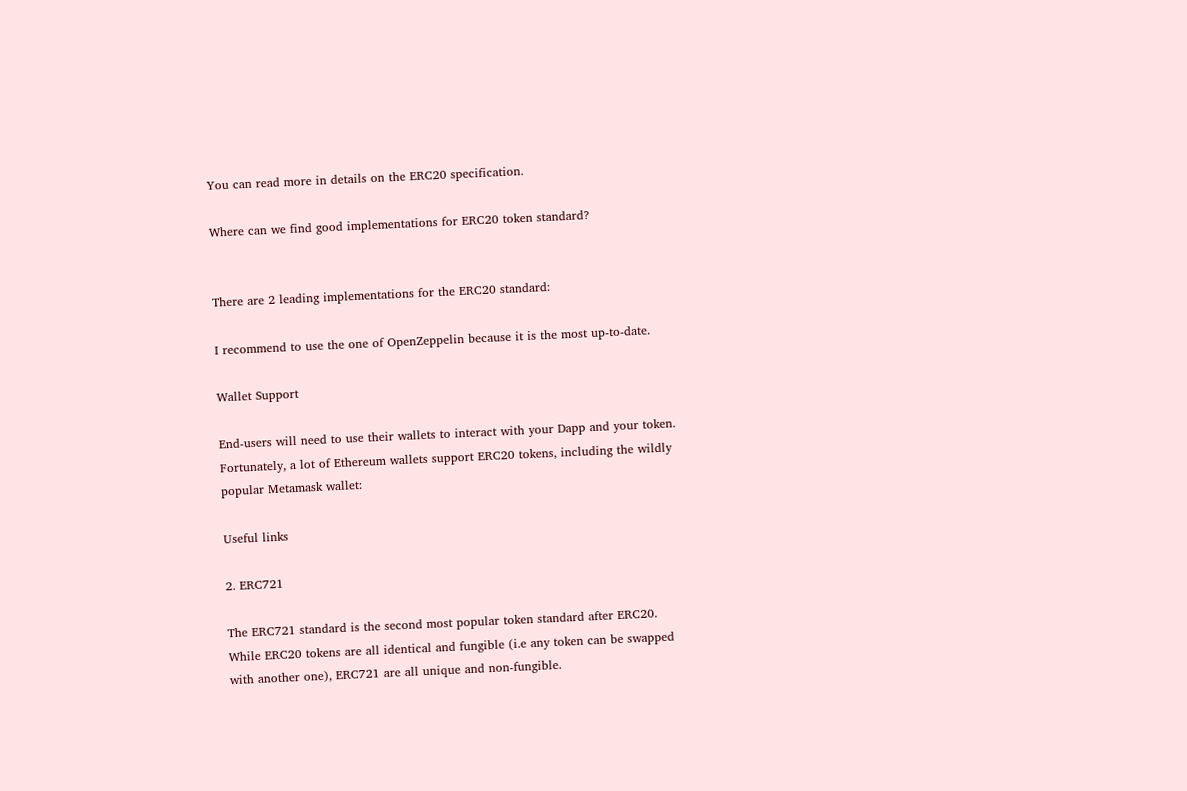You can read more in details on the ERC20 specification.

Where can we find good implementations for ERC20 token standard?


There are 2 leading implementations for the ERC20 standard:

I recommend to use the one of OpenZeppelin because it is the most up-to-date.

Wallet Support

End-users will need to use their wallets to interact with your Dapp and your token. Fortunately, a lot of Ethereum wallets support ERC20 tokens, including the wildly popular Metamask wallet:

Useful links

2. ERC721

The ERC721 standard is the second most popular token standard after ERC20. While ERC20 tokens are all identical and fungible (i.e any token can be swapped with another one), ERC721 are all unique and non-fungible.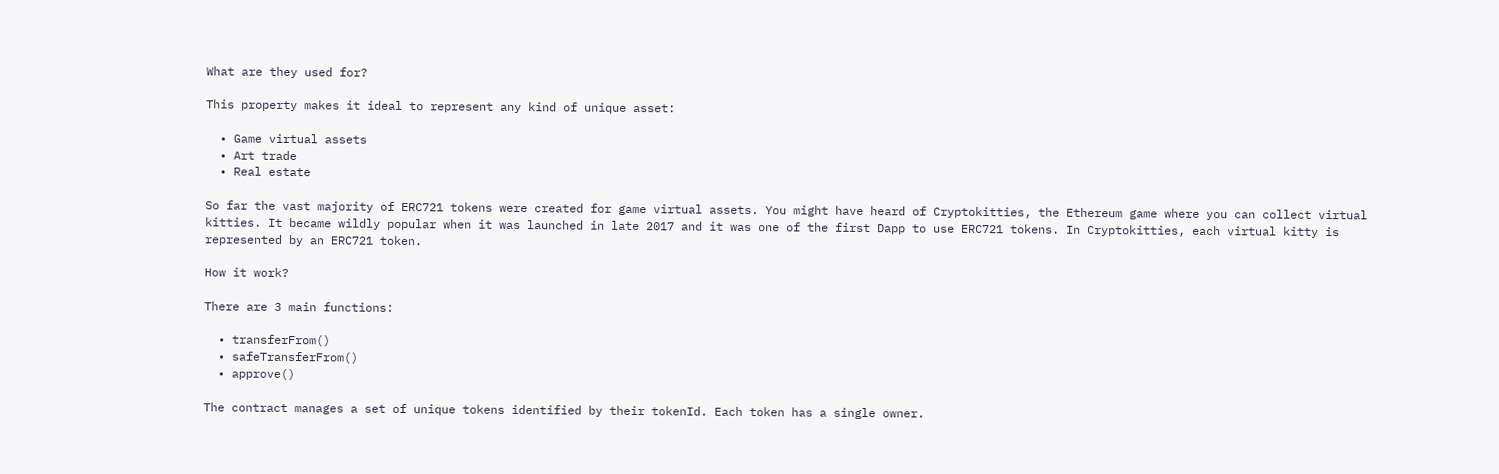What are they used for?

This property makes it ideal to represent any kind of unique asset:

  • Game virtual assets
  • Art trade
  • Real estate

So far the vast majority of ERC721 tokens were created for game virtual assets. You might have heard of Cryptokitties, the Ethereum game where you can collect virtual kitties. It became wildly popular when it was launched in late 2017 and it was one of the first Dapp to use ERC721 tokens. In Cryptokitties, each virtual kitty is represented by an ERC721 token.

How it work?

There are 3 main functions:

  • transferFrom()
  • safeTransferFrom()
  • approve()

The contract manages a set of unique tokens identified by their tokenId. Each token has a single owner.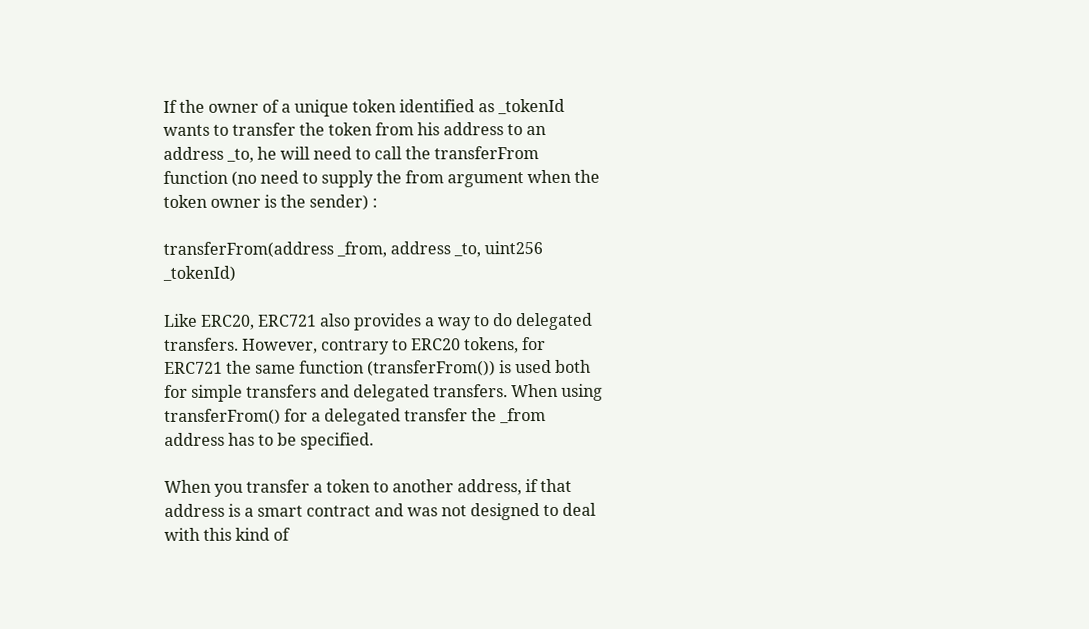If the owner of a unique token identified as _tokenId wants to transfer the token from his address to an address _to, he will need to call the transferFrom function (no need to supply the from argument when the token owner is the sender) :

transferFrom(address _from, address _to, uint256 _tokenId)

Like ERC20, ERC721 also provides a way to do delegated transfers. However, contrary to ERC20 tokens, for ERC721 the same function (transferFrom()) is used both for simple transfers and delegated transfers. When using transferFrom() for a delegated transfer the _from address has to be specified.

When you transfer a token to another address, if that address is a smart contract and was not designed to deal with this kind of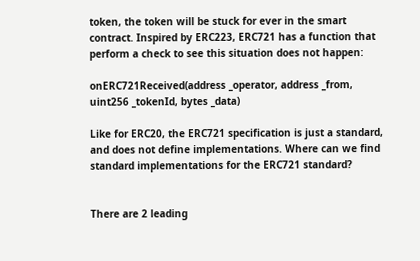token, the token will be stuck for ever in the smart contract. Inspired by ERC223, ERC721 has a function that perform a check to see this situation does not happen:

onERC721Received(address _operator, address _from, uint256 _tokenId, bytes _data)

Like for ERC20, the ERC721 specification is just a standard, and does not define implementations. Where can we find standard implementations for the ERC721 standard?


There are 2 leading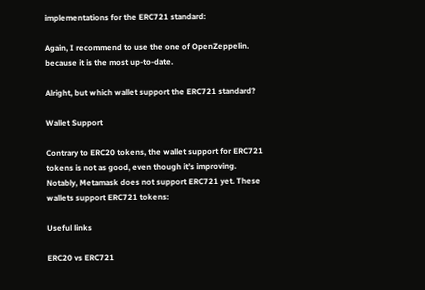implementations for the ERC721 standard:

Again, I recommend to use the one of OpenZeppelin. because it is the most up-to-date.

Alright, but which wallet support the ERC721 standard?

Wallet Support

Contrary to ERC20 tokens, the wallet support for ERC721 tokens is not as good, even though it’s improving. Notably, Metamask does not support ERC721 yet. These wallets support ERC721 tokens:

Useful links

ERC20 vs ERC721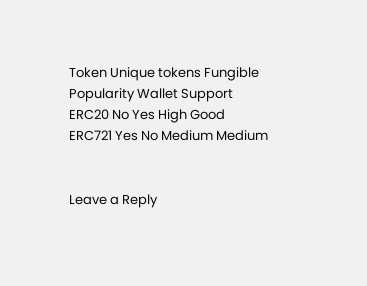Token Unique tokens Fungible Popularity Wallet Support
ERC20 No Yes High Good
ERC721 Yes No Medium Medium


Leave a Reply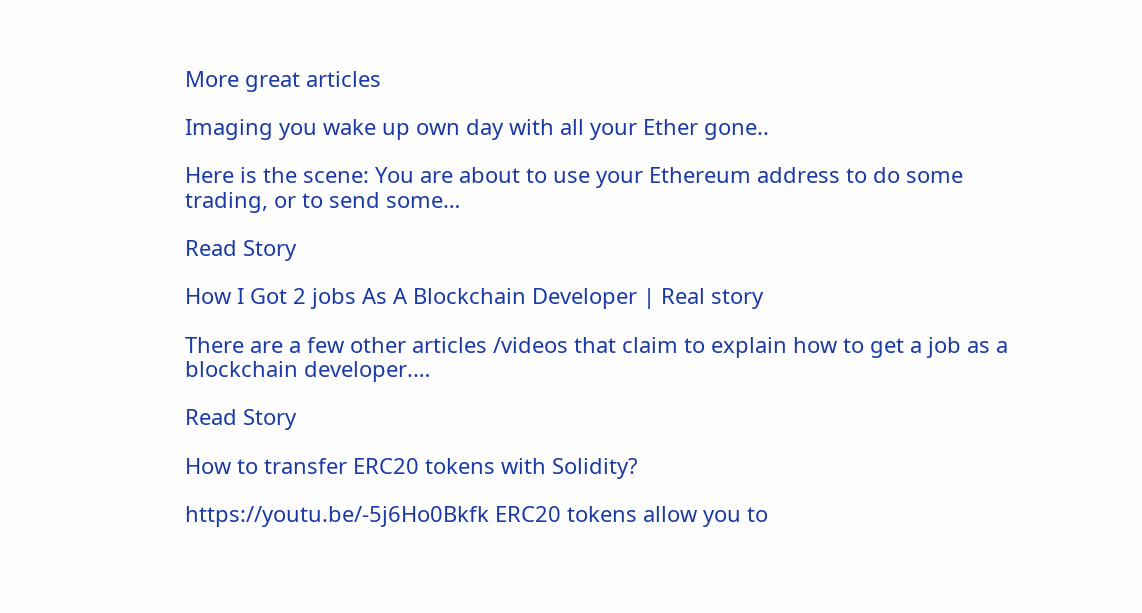More great articles

Imaging you wake up own day with all your Ether gone..

Here is the scene: You are about to use your Ethereum address to do some trading, or to send some…

Read Story

How I Got 2 jobs As A Blockchain Developer | Real story

There are a few other articles /videos that claim to explain how to get a job as a blockchain developer.…

Read Story

How to transfer ERC20 tokens with Solidity?

https://youtu.be/-5j6Ho0Bkfk ERC20 tokens allow you to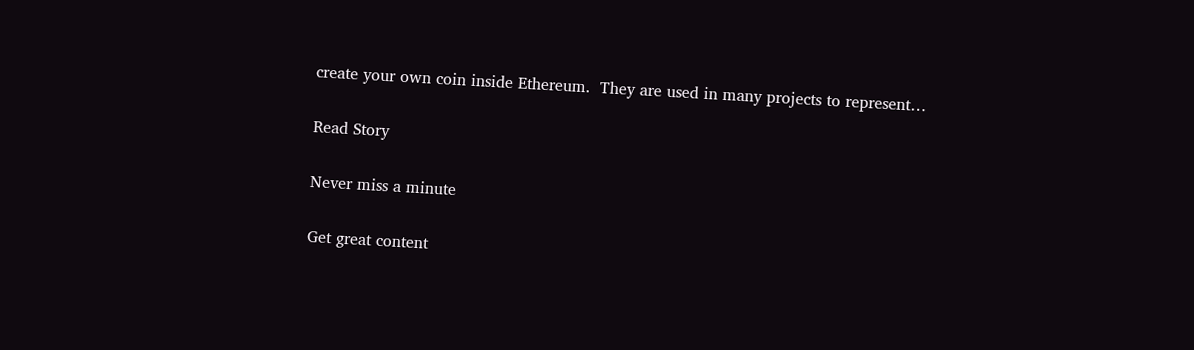create your own coin inside Ethereum.  They are used in many projects to represent…

Read Story

Never miss a minute

Get great content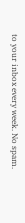to your inbox every week. No spam.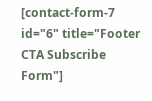[contact-form-7 id="6" title="Footer CTA Subscribe Form"]